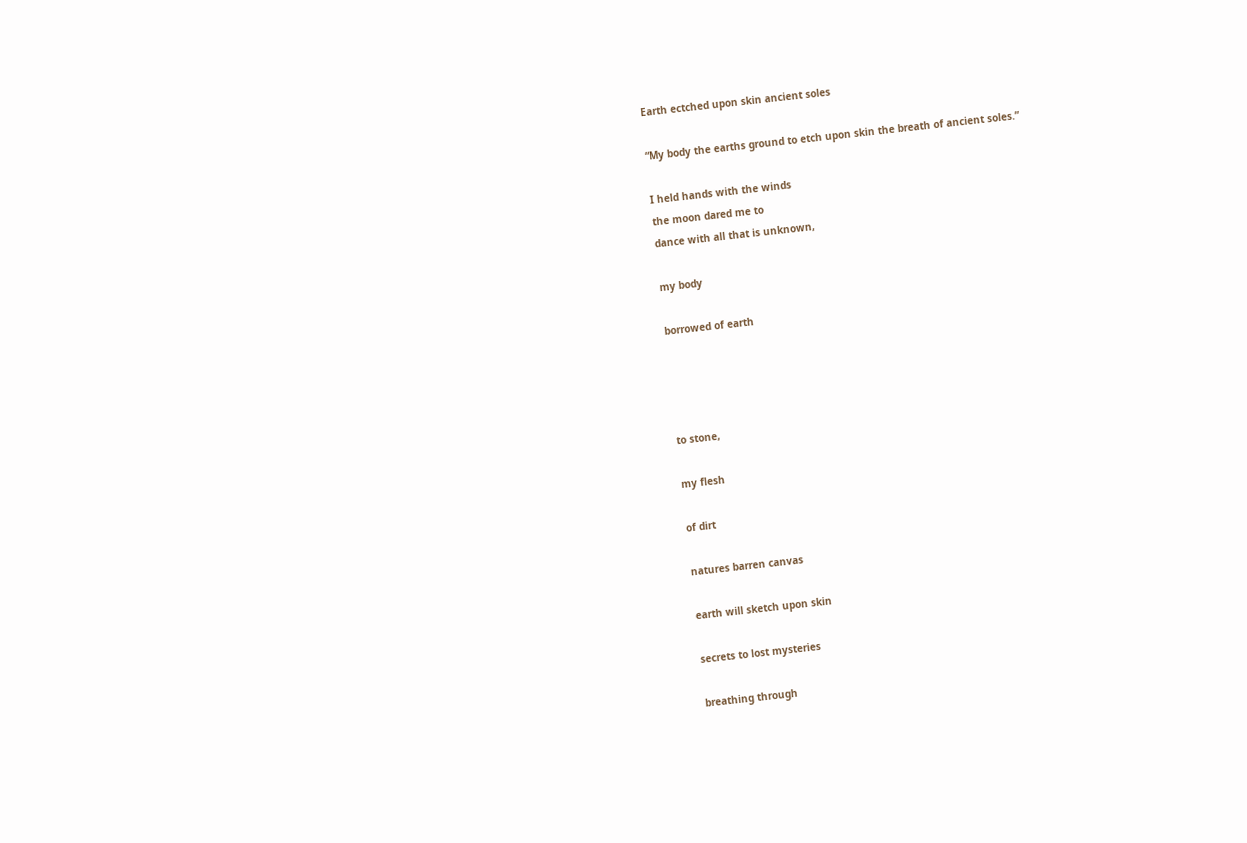Earth ectched upon skin ancient soles

“My body the earths ground to etch upon skin the breath of ancient soles.”

I held hands with the winds
the moon dared me to
dance with all that is unknown,

my body

borrowed of earth




to stone,

my flesh

of dirt

natures barren canvas

earth will sketch upon skin

secrets to lost mysteries

breathing through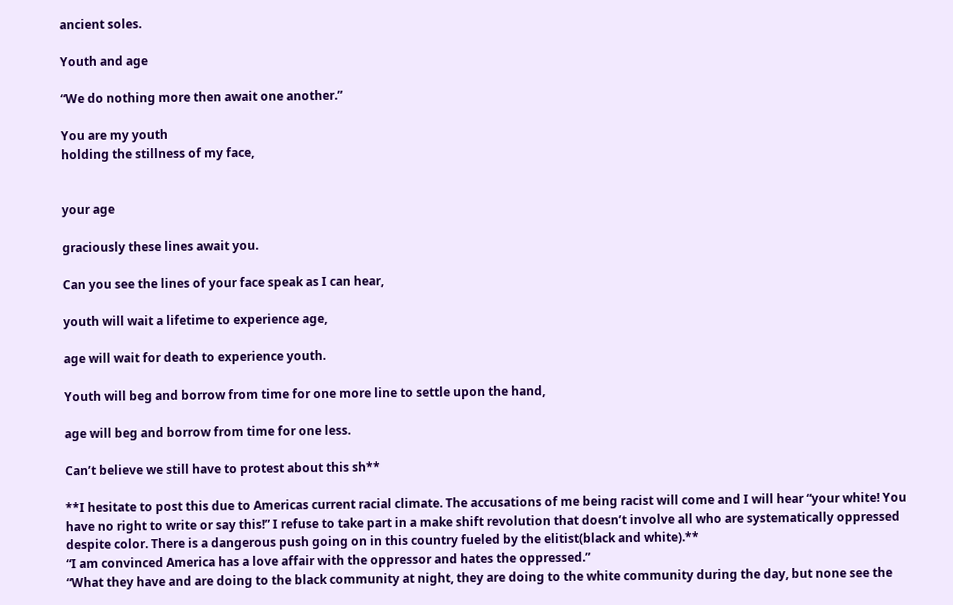ancient soles.

Youth and age

“We do nothing more then await one another.”

You are my youth
holding the stillness of my face,


your age

graciously these lines await you.

Can you see the lines of your face speak as I can hear,

youth will wait a lifetime to experience age,

age will wait for death to experience youth.

Youth will beg and borrow from time for one more line to settle upon the hand,

age will beg and borrow from time for one less.

Can’t believe we still have to protest about this sh**

**I hesitate to post this due to Americas current racial climate. The accusations of me being racist will come and I will hear “your white! You have no right to write or say this!” I refuse to take part in a make shift revolution that doesn’t involve all who are systematically oppressed despite color. There is a dangerous push going on in this country fueled by the elitist(black and white).**
“I am convinced America has a love affair with the oppressor and hates the oppressed.”
“What they have and are doing to the black community at night, they are doing to the white community during the day, but none see the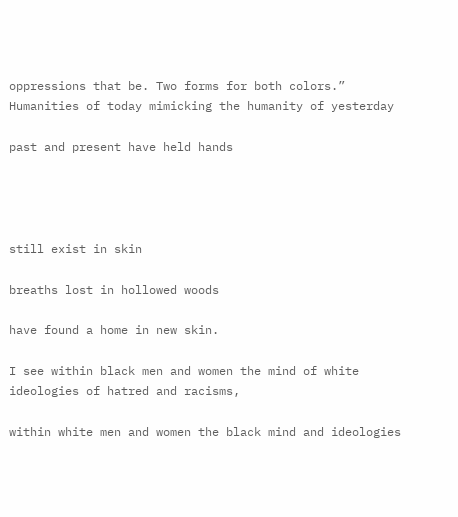oppressions that be. Two forms for both colors.”
Humanities of today mimicking the humanity of yesterday

past and present have held hands




still exist in skin

breaths lost in hollowed woods

have found a home in new skin.

I see within black men and women the mind of white ideologies of hatred and racisms,

within white men and women the black mind and ideologies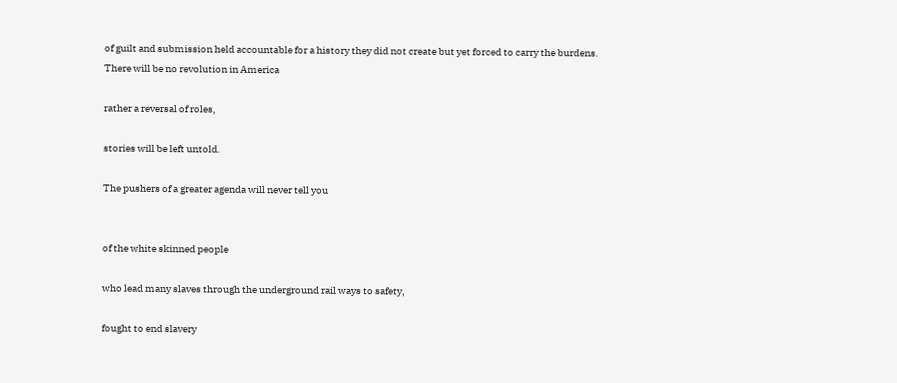of guilt and submission held accountable for a history they did not create but yet forced to carry the burdens.
There will be no revolution in America

rather a reversal of roles,

stories will be left untold.

The pushers of a greater agenda will never tell you


of the white skinned people

who lead many slaves through the underground rail ways to safety,

fought to end slavery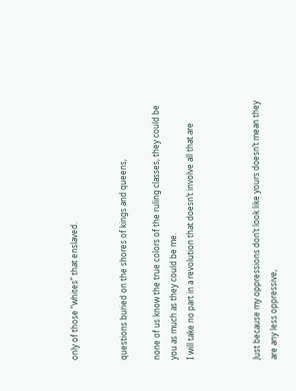only of those “whites” that enslaved.


questions buried on the shores of kings and queens,

none of us know the true colors of the ruling classes, they could be you as much as they could be me.
I will take no part in a revolution that doesn’t involve all that are



Just because my oppressions don’t look like yours doesn’t mean they are any less oppressive,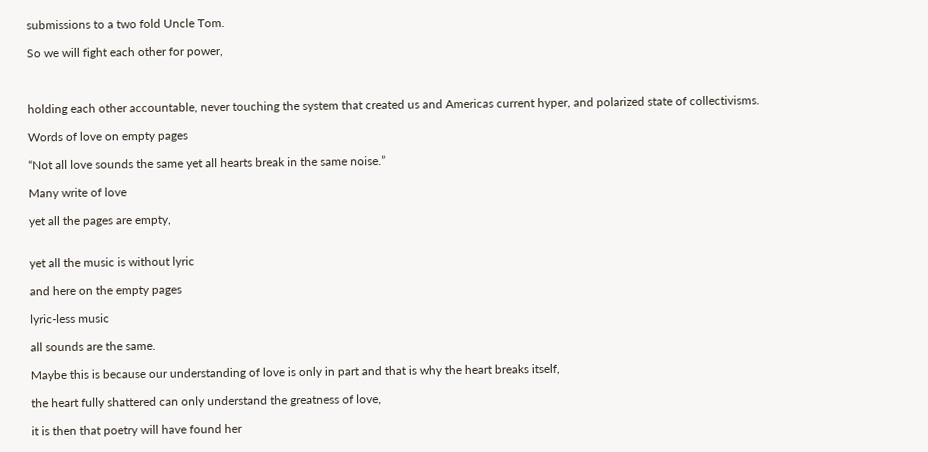submissions to a two fold Uncle Tom.

So we will fight each other for power,



holding each other accountable, never touching the system that created us and Americas current hyper, and polarized state of collectivisms.

Words of love on empty pages

“Not all love sounds the same yet all hearts break in the same noise.”

Many write of love

yet all the pages are empty,


yet all the music is without lyric

and here on the empty pages

lyric-less music

all sounds are the same.

Maybe this is because our understanding of love is only in part and that is why the heart breaks itself,

the heart fully shattered can only understand the greatness of love,

it is then that poetry will have found her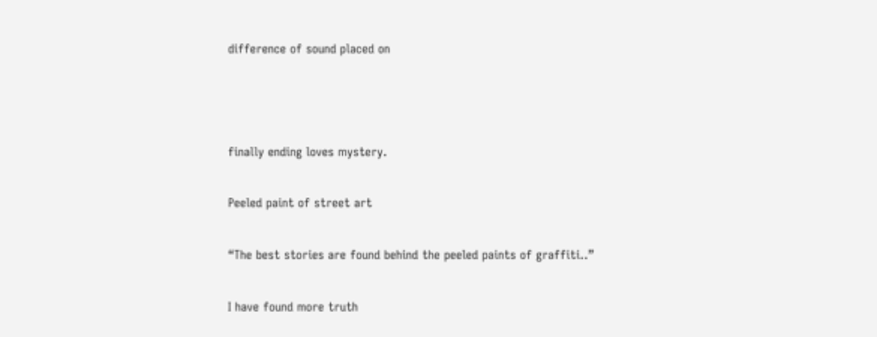difference of sound placed on



finally ending loves mystery.

Peeled paint of street art

“The best stories are found behind the peeled paints of graffiti..”

I have found more truth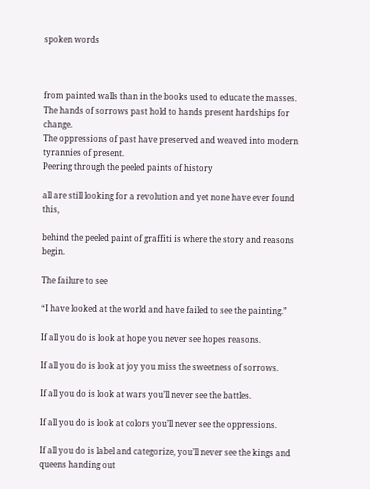spoken words



from painted walls than in the books used to educate the masses.
The hands of sorrows past hold to hands present hardships for change.
The oppressions of past have preserved and weaved into modern tyrannies of present.
Peering through the peeled paints of history

all are still looking for a revolution and yet none have ever found this,

behind the peeled paint of graffiti is where the story and reasons begin.

The failure to see

“I have looked at the world and have failed to see the painting.”

If all you do is look at hope you never see hopes reasons.

If all you do is look at joy you miss the sweetness of sorrows.

If all you do is look at wars you’ll never see the battles.

If all you do is look at colors you’ll never see the oppressions.

If all you do is label and categorize, you’ll never see the kings and queens handing out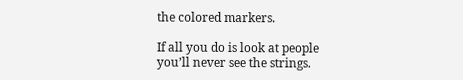the colored markers.

If all you do is look at people you’ll never see the strings.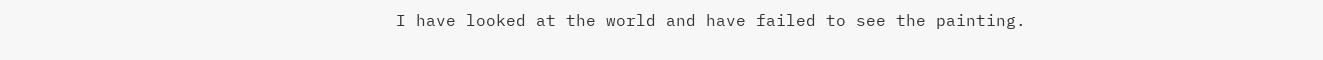I have looked at the world and have failed to see the painting.